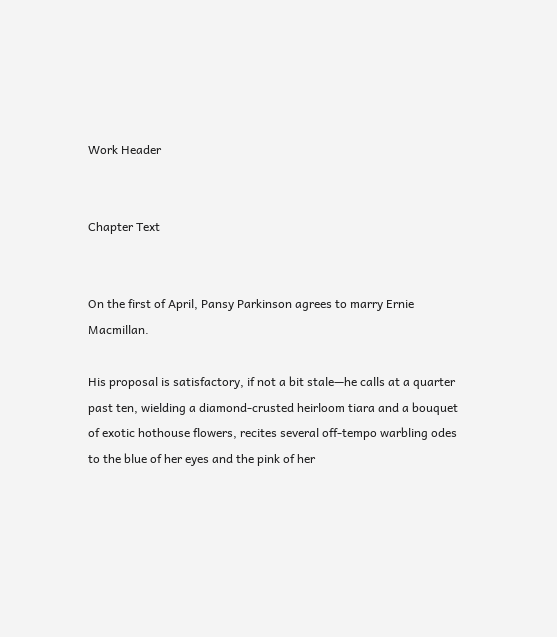Work Header


Chapter Text


On the first of April, Pansy Parkinson agrees to marry Ernie Macmillan.

His proposal is satisfactory, if not a bit stale—he calls at a quarter past ten, wielding a diamond-crusted heirloom tiara and a bouquet of exotic hothouse flowers, recites several off-tempo warbling odes to the blue of her eyes and the pink of her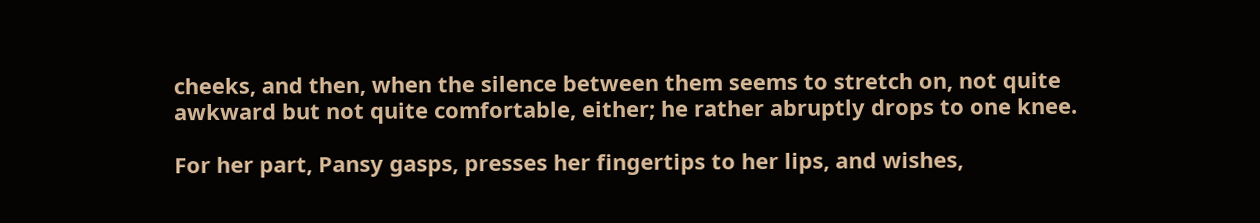cheeks, and then, when the silence between them seems to stretch on, not quite awkward but not quite comfortable, either; he rather abruptly drops to one knee.

For her part, Pansy gasps, presses her fingertips to her lips, and wishes,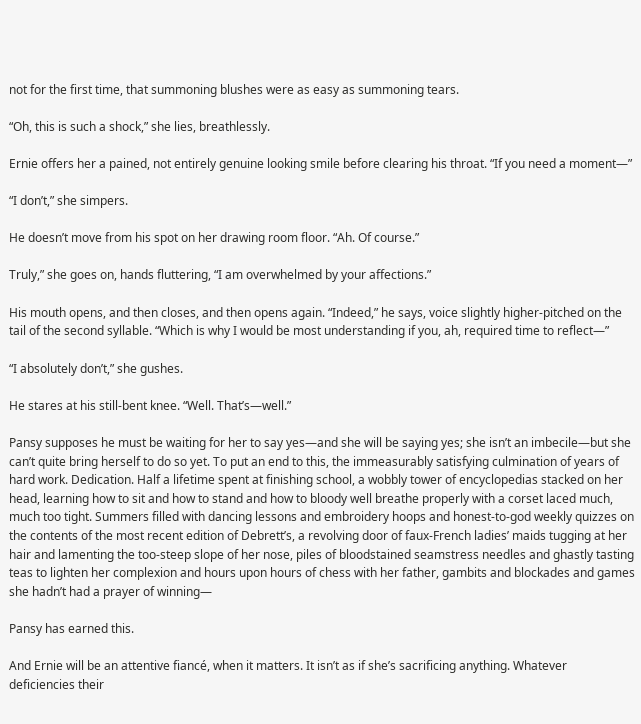not for the first time, that summoning blushes were as easy as summoning tears.

“Oh, this is such a shock,” she lies, breathlessly.

Ernie offers her a pained, not entirely genuine looking smile before clearing his throat. “If you need a moment—”

“I don’t,” she simpers.

He doesn’t move from his spot on her drawing room floor. “Ah. Of course.”

Truly,” she goes on, hands fluttering, “I am overwhelmed by your affections.”

His mouth opens, and then closes, and then opens again. “Indeed,” he says, voice slightly higher-pitched on the tail of the second syllable. “Which is why I would be most understanding if you, ah, required time to reflect—”

“I absolutely don’t,” she gushes.

He stares at his still-bent knee. “Well. That’s—well.”

Pansy supposes he must be waiting for her to say yes—and she will be saying yes; she isn’t an imbecile—but she can’t quite bring herself to do so yet. To put an end to this, the immeasurably satisfying culmination of years of hard work. Dedication. Half a lifetime spent at finishing school, a wobbly tower of encyclopedias stacked on her head, learning how to sit and how to stand and how to bloody well breathe properly with a corset laced much, much too tight. Summers filled with dancing lessons and embroidery hoops and honest-to-god weekly quizzes on the contents of the most recent edition of Debrett’s, a revolving door of faux-French ladies’ maids tugging at her hair and lamenting the too-steep slope of her nose, piles of bloodstained seamstress needles and ghastly tasting teas to lighten her complexion and hours upon hours of chess with her father, gambits and blockades and games she hadn’t had a prayer of winning—

Pansy has earned this.

And Ernie will be an attentive fiancé, when it matters. It isn’t as if she’s sacrificing anything. Whatever deficiencies their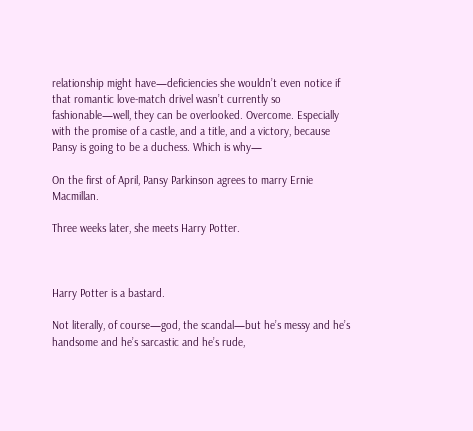relationship might have—deficiencies she wouldn’t even notice if that romantic love-match drivel wasn’t currently so fashionable—well, they can be overlooked. Overcome. Especially with the promise of a castle, and a title, and a victory, because Pansy is going to be a duchess. Which is why—

On the first of April, Pansy Parkinson agrees to marry Ernie Macmillan.

Three weeks later, she meets Harry Potter.



Harry Potter is a bastard.

Not literally, of course—god, the scandal—but he’s messy and he’s handsome and he’s sarcastic and he’s rude,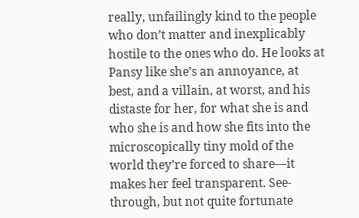really, unfailingly kind to the people who don’t matter and inexplicably hostile to the ones who do. He looks at Pansy like she’s an annoyance, at best, and a villain, at worst, and his distaste for her, for what she is and who she is and how she fits into the microscopically tiny mold of the world they’re forced to share—it makes her feel transparent. See-through, but not quite fortunate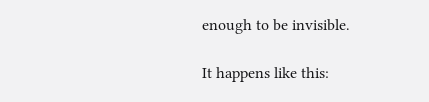enough to be invisible.

It happens like this: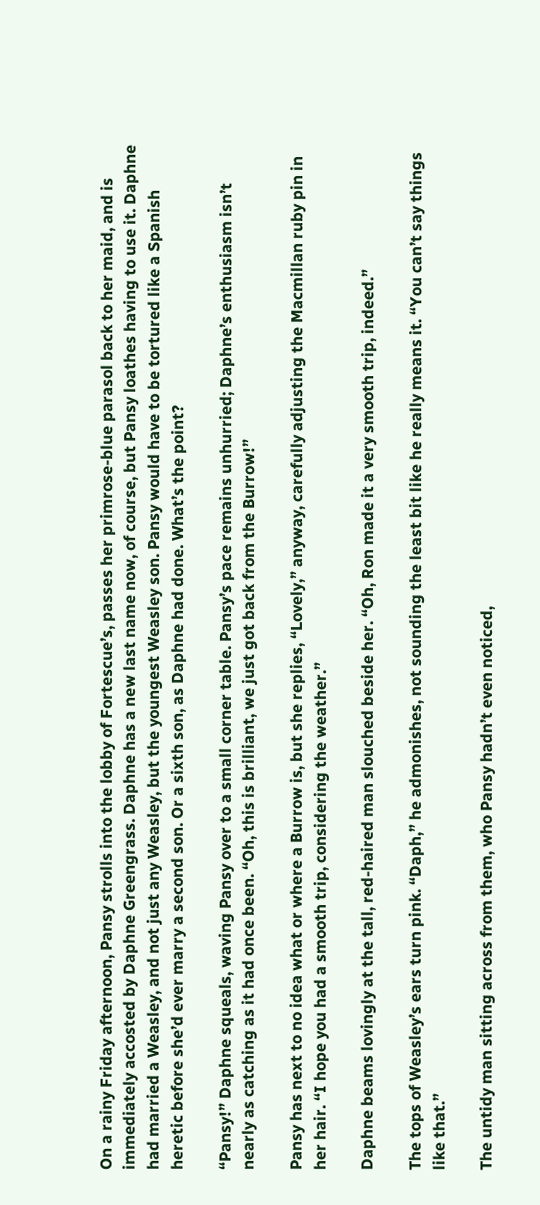On a rainy Friday afternoon, Pansy strolls into the lobby of Fortescue’s, passes her primrose-blue parasol back to her maid, and is immediately accosted by Daphne Greengrass. Daphne has a new last name now, of course, but Pansy loathes having to use it. Daphne had married a Weasley, and not just any Weasley, but the youngest Weasley son. Pansy would have to be tortured like a Spanish heretic before she’d ever marry a second son. Or a sixth son, as Daphne had done. What’s the point?

“Pansy!” Daphne squeals, waving Pansy over to a small corner table. Pansy’s pace remains unhurried; Daphne’s enthusiasm isn’t nearly as catching as it had once been. “Oh, this is brilliant, we just got back from the Burrow!”

Pansy has next to no idea what or where a Burrow is, but she replies, “Lovely,” anyway, carefully adjusting the Macmillan ruby pin in her hair. “I hope you had a smooth trip, considering the weather.”

Daphne beams lovingly at the tall, red-haired man slouched beside her. “Oh, Ron made it a very smooth trip, indeed.”

The tops of Weasley’s ears turn pink. “Daph,” he admonishes, not sounding the least bit like he really means it. “You can’t say things like that.”

The untidy man sitting across from them, who Pansy hadn’t even noticed,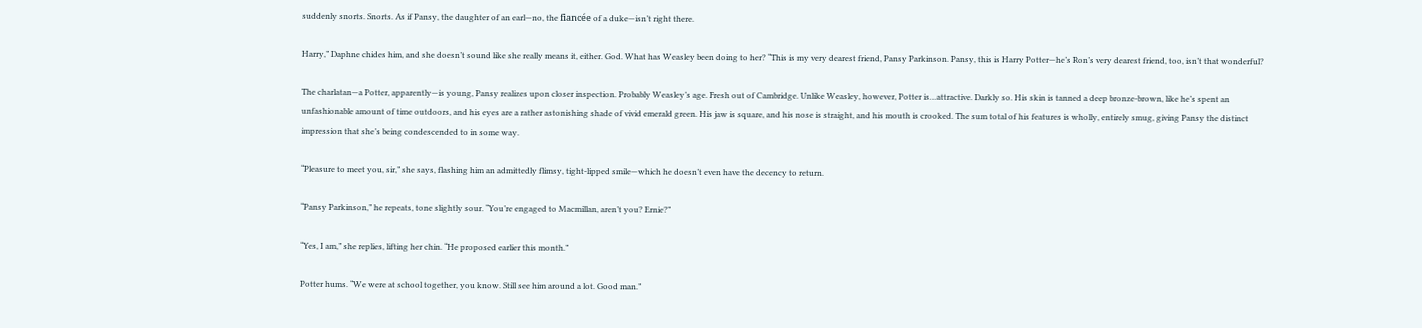suddenly snorts. Snorts. As if Pansy, the daughter of an earl—no, the fiancée of a duke—isn’t right there.

Harry,” Daphne chides him, and she doesn’t sound like she really means it, either. God. What has Weasley been doing to her? “This is my very dearest friend, Pansy Parkinson. Pansy, this is Harry Potter—he’s Ron’s very dearest friend, too, isn’t that wonderful?

The charlatan—a Potter, apparently—is young, Pansy realizes upon closer inspection. Probably Weasley’s age. Fresh out of Cambridge. Unlike Weasley, however, Potter is…attractive. Darkly so. His skin is tanned a deep bronze-brown, like he’s spent an unfashionable amount of time outdoors, and his eyes are a rather astonishing shade of vivid emerald green. His jaw is square, and his nose is straight, and his mouth is crooked. The sum total of his features is wholly, entirely smug, giving Pansy the distinct impression that she’s being condescended to in some way.

“Pleasure to meet you, sir,” she says, flashing him an admittedly flimsy, tight-lipped smile—which he doesn’t even have the decency to return.

“Pansy Parkinson,” he repeats, tone slightly sour. “You’re engaged to Macmillan, aren’t you? Ernie?”

“Yes, I am,” she replies, lifting her chin. “He proposed earlier this month.”

Potter hums. “We were at school together, you know. Still see him around a lot. Good man.”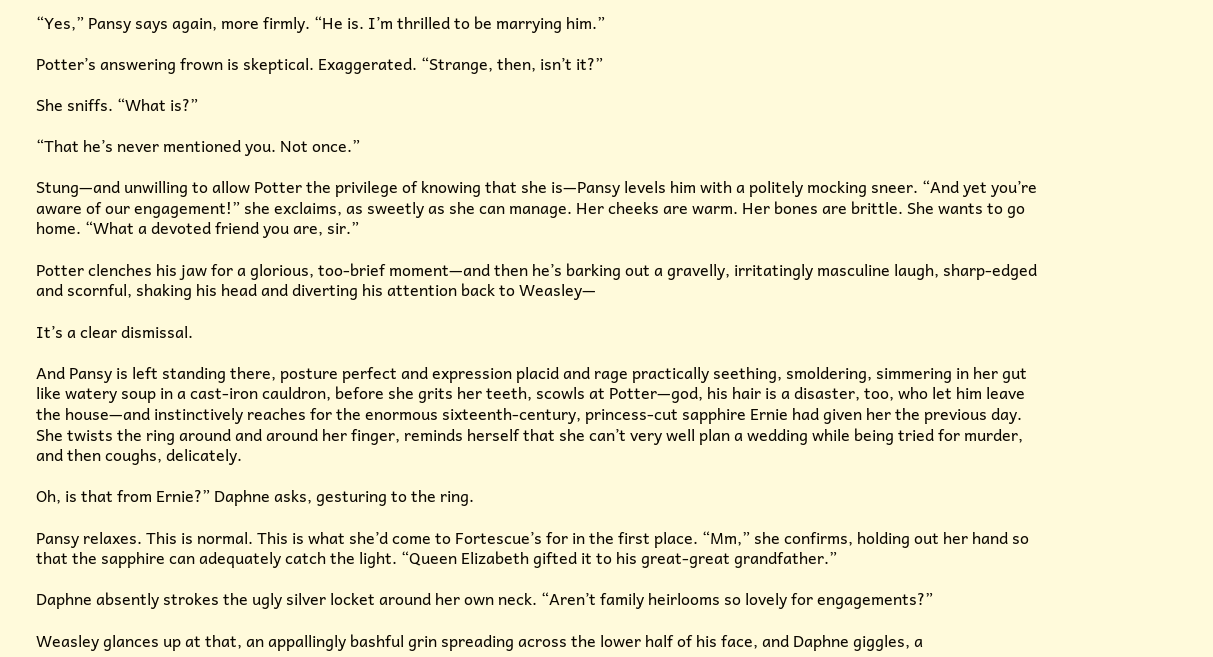“Yes,” Pansy says again, more firmly. “He is. I’m thrilled to be marrying him.”

Potter’s answering frown is skeptical. Exaggerated. “Strange, then, isn’t it?”

She sniffs. “What is?”

“That he’s never mentioned you. Not once.”

Stung—and unwilling to allow Potter the privilege of knowing that she is—Pansy levels him with a politely mocking sneer. “And yet you’re aware of our engagement!” she exclaims, as sweetly as she can manage. Her cheeks are warm. Her bones are brittle. She wants to go home. “What a devoted friend you are, sir.”

Potter clenches his jaw for a glorious, too-brief moment—and then he’s barking out a gravelly, irritatingly masculine laugh, sharp-edged and scornful, shaking his head and diverting his attention back to Weasley—

It’s a clear dismissal.

And Pansy is left standing there, posture perfect and expression placid and rage practically seething, smoldering, simmering in her gut like watery soup in a cast-iron cauldron, before she grits her teeth, scowls at Potter—god, his hair is a disaster, too, who let him leave the house—and instinctively reaches for the enormous sixteenth-century, princess-cut sapphire Ernie had given her the previous day. She twists the ring around and around her finger, reminds herself that she can’t very well plan a wedding while being tried for murder, and then coughs, delicately.

Oh, is that from Ernie?” Daphne asks, gesturing to the ring.

Pansy relaxes. This is normal. This is what she’d come to Fortescue’s for in the first place. “Mm,” she confirms, holding out her hand so that the sapphire can adequately catch the light. “Queen Elizabeth gifted it to his great-great grandfather.”

Daphne absently strokes the ugly silver locket around her own neck. “Aren’t family heirlooms so lovely for engagements?”

Weasley glances up at that, an appallingly bashful grin spreading across the lower half of his face, and Daphne giggles, a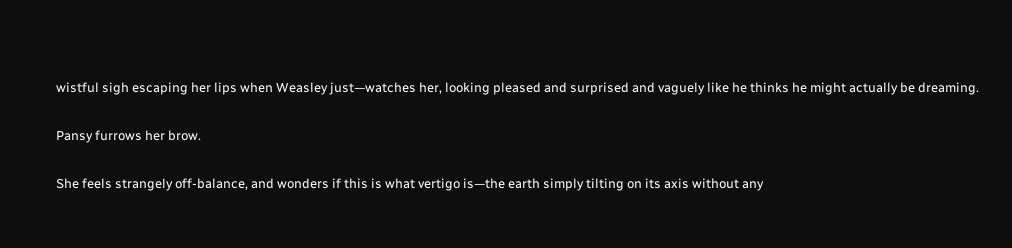wistful sigh escaping her lips when Weasley just—watches her, looking pleased and surprised and vaguely like he thinks he might actually be dreaming.

Pansy furrows her brow.

She feels strangely off-balance, and wonders if this is what vertigo is—the earth simply tilting on its axis without any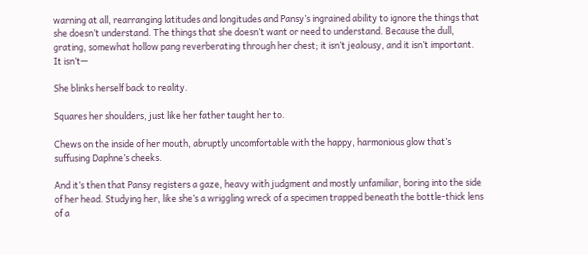warning at all, rearranging latitudes and longitudes and Pansy’s ingrained ability to ignore the things that she doesn’t understand. The things that she doesn’t want or need to understand. Because the dull, grating, somewhat hollow pang reverberating through her chest; it isn’t jealousy, and it isn’t important. It isn’t—

She blinks herself back to reality.

Squares her shoulders, just like her father taught her to.

Chews on the inside of her mouth, abruptly uncomfortable with the happy, harmonious glow that’s suffusing Daphne’s cheeks.

And it’s then that Pansy registers a gaze, heavy with judgment and mostly unfamiliar, boring into the side of her head. Studying her, like she’s a wriggling wreck of a specimen trapped beneath the bottle-thick lens of a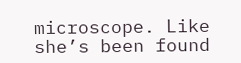microscope. Like she’s been found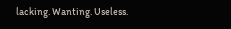lacking. Wanting. Useless.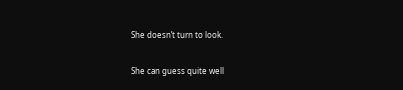She doesn’t turn to look.

She can guess quite well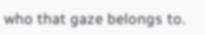who that gaze belongs to.